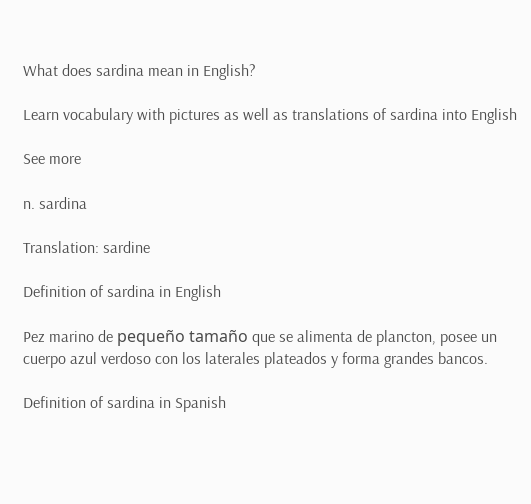What does sardina mean in English?

Learn vocabulary with pictures as well as translations of sardina into English

See more

n. sardina

Translation: sardine

Definition of sardina in English

Pez marino de pequeño tamaño que se alimenta de plancton, posee un cuerpo azul verdoso con los laterales plateados y forma grandes bancos.

Definition of sardina in Spanish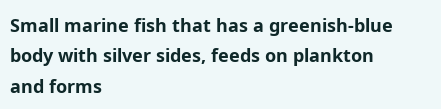Small marine fish that has a greenish-blue body with silver sides, feeds on plankton and forms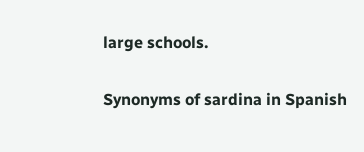large schools.

Synonyms of sardina in Spanish